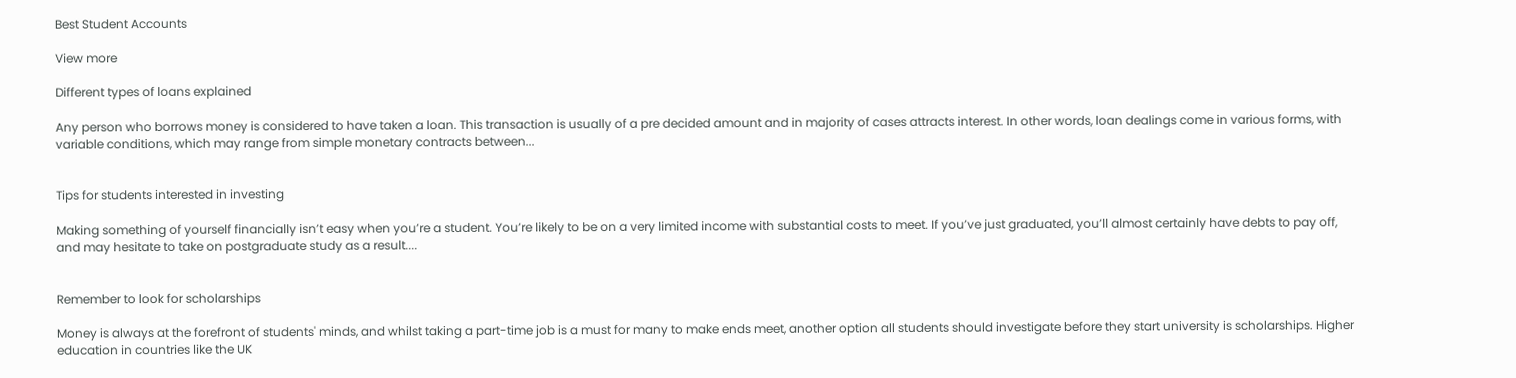Best Student Accounts

View more

Different types of loans explained

Any person who borrows money is considered to have taken a loan. This transaction is usually of a pre decided amount and in majority of cases attracts interest. In other words, loan dealings come in various forms, with variable conditions, which may range from simple monetary contracts between...


Tips for students interested in investing

Making something of yourself financially isn’t easy when you’re a student. You’re likely to be on a very limited income with substantial costs to meet. If you’ve just graduated, you’ll almost certainly have debts to pay off, and may hesitate to take on postgraduate study as a result....


Remember to look for scholarships

Money is always at the forefront of students' minds, and whilst taking a part-time job is a must for many to make ends meet, another option all students should investigate before they start university is scholarships. Higher education in countries like the UK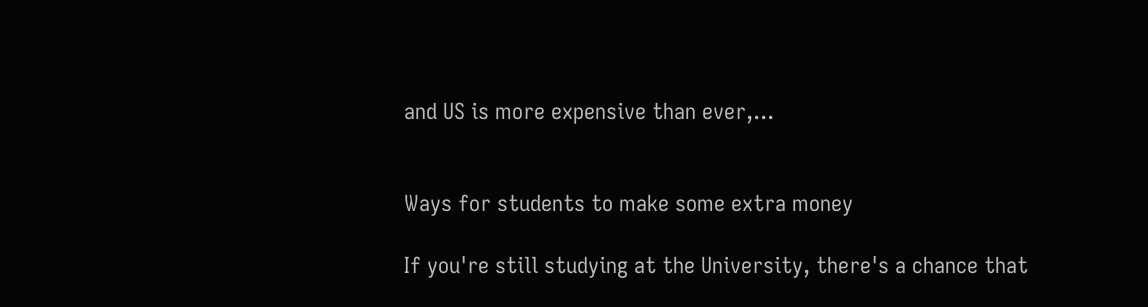and US is more expensive than ever,...


Ways for students to make some extra money

If you're still studying at the University, there's a chance that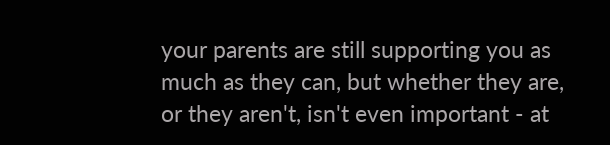your parents are still supporting you as much as they can, but whether they are, or they aren't, isn't even important - at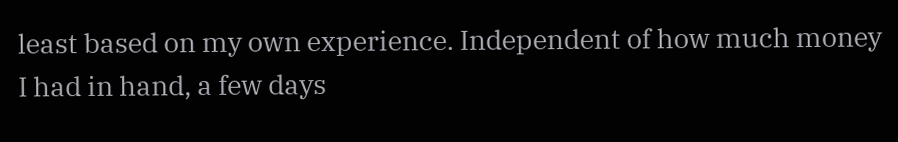least based on my own experience. Independent of how much money I had in hand, a few days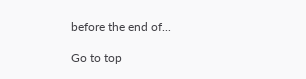before the end of...

Go to top